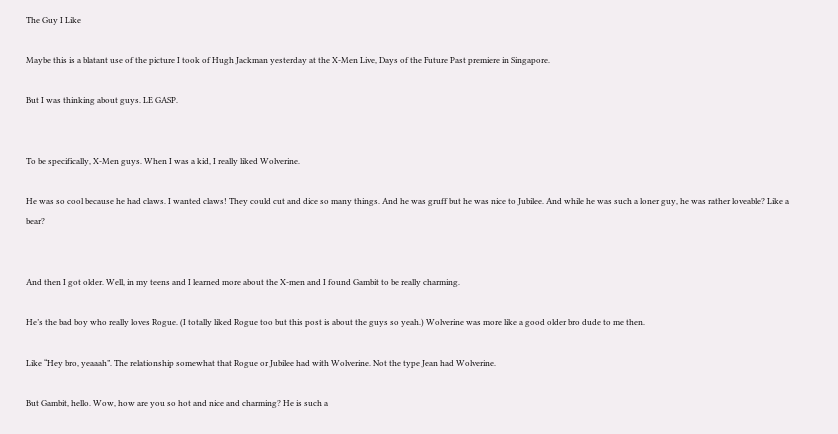The Guy I Like

Maybe this is a blatant use of the picture I took of Hugh Jackman yesterday at the X-Men Live, Days of the Future Past premiere in Singapore.

But I was thinking about guys. LE GASP.


To be specifically, X-Men guys. When I was a kid, I really liked Wolverine.

He was so cool because he had claws. I wanted claws! They could cut and dice so many things. And he was gruff but he was nice to Jubilee. And while he was such a loner guy, he was rather loveable? Like a bear?


And then I got older. Well, in my teens and I learned more about the X-men and I found Gambit to be really charming.

He’s the bad boy who really loves Rogue. (I totally liked Rogue too but this post is about the guys so yeah.) Wolverine was more like a good older bro dude to me then.

Like “Hey bro, yeaaah”. The relationship somewhat that Rogue or Jubilee had with Wolverine. Not the type Jean had Wolverine.

But Gambit, hello. Wow, how are you so hot and nice and charming? He is such a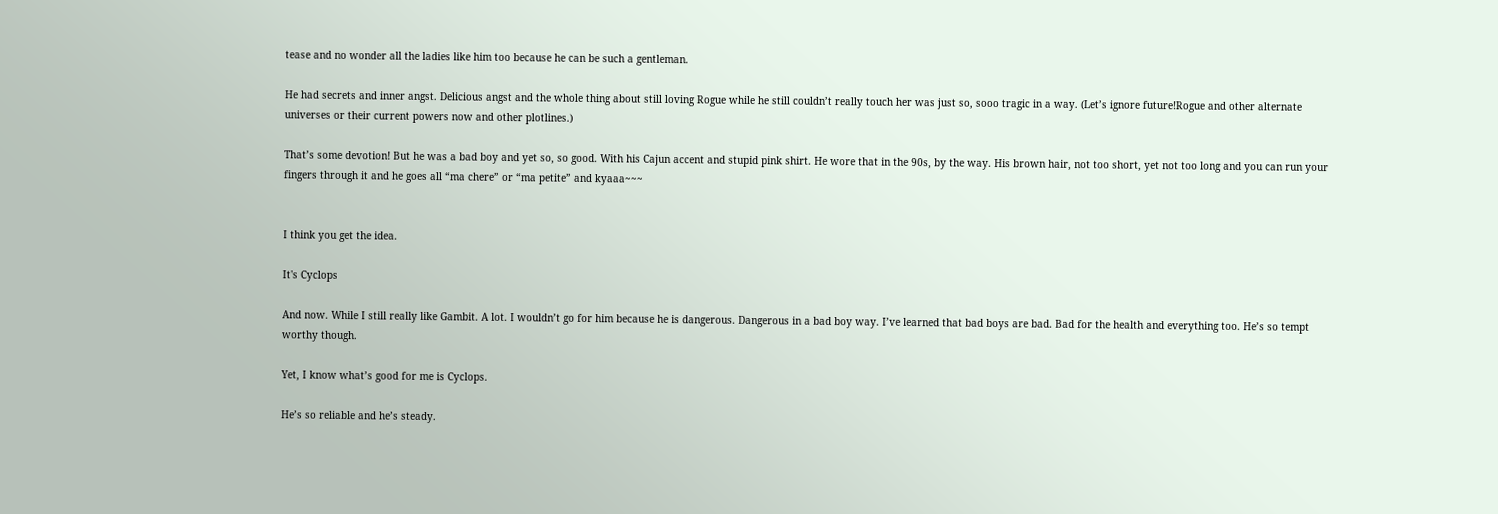tease and no wonder all the ladies like him too because he can be such a gentleman.

He had secrets and inner angst. Delicious angst and the whole thing about still loving Rogue while he still couldn’t really touch her was just so, sooo tragic in a way. (Let’s ignore future!Rogue and other alternate universes or their current powers now and other plotlines.)

That’s some devotion! But he was a bad boy and yet so, so good. With his Cajun accent and stupid pink shirt. He wore that in the 90s, by the way. His brown hair, not too short, yet not too long and you can run your fingers through it and he goes all “ma chere” or “ma petite” and kyaaa~~~


I think you get the idea.

It's Cyclops

And now. While I still really like Gambit. A lot. I wouldn’t go for him because he is dangerous. Dangerous in a bad boy way. I’ve learned that bad boys are bad. Bad for the health and everything too. He’s so tempt worthy though.

Yet, I know what’s good for me is Cyclops.

He’s so reliable and he’s steady.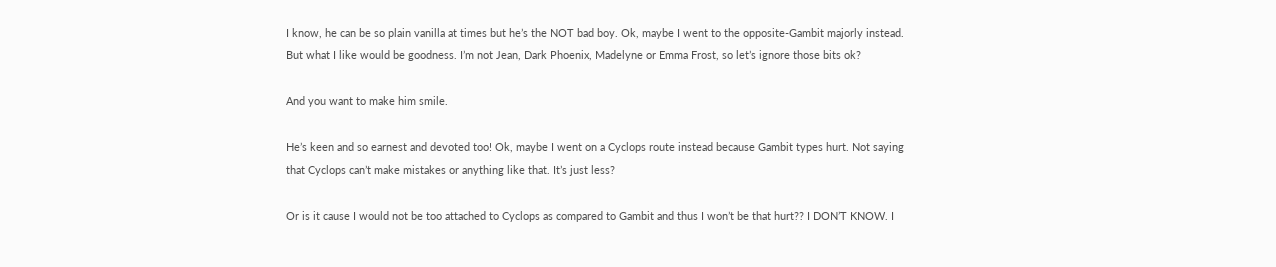I know, he can be so plain vanilla at times but he’s the NOT bad boy. Ok, maybe I went to the opposite-Gambit majorly instead. But what I like would be goodness. I’m not Jean, Dark Phoenix, Madelyne or Emma Frost, so let’s ignore those bits ok?

And you want to make him smile.

He’s keen and so earnest and devoted too! Ok, maybe I went on a Cyclops route instead because Gambit types hurt. Not saying that Cyclops can’t make mistakes or anything like that. It’s just less?

Or is it cause I would not be too attached to Cyclops as compared to Gambit and thus I won’t be that hurt?? I DON’T KNOW. I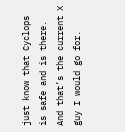just know that Cyclops is safe and is there. And that’s the current X guy I would go for.